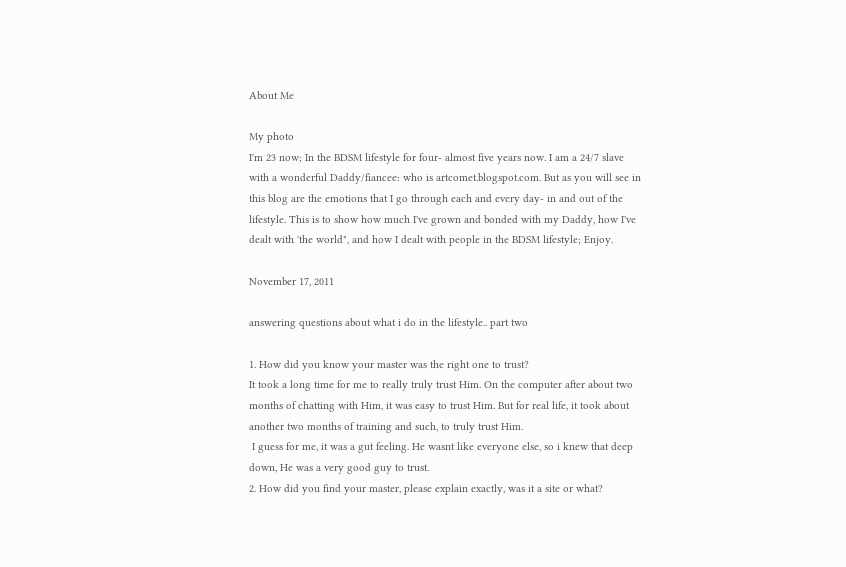About Me

My photo
I'm 23 now; In the BDSM lifestyle for four- almost five years now. I am a 24/7 slave with a wonderful Daddy/fiancee: who is artcomet.blogspot.com. But as you will see in this blog are the emotions that I go through each and every day- in and out of the lifestyle. This is to show how much I've grown and bonded with my Daddy, how I've dealt with 'the world", and how I dealt with people in the BDSM lifestyle; Enjoy.

November 17, 2011

answering questions about what i do in the lifestyle.. part two

1. How did you know your master was the right one to trust?
It took a long time for me to really truly trust Him. On the computer after about two months of chatting with Him, it was easy to trust Him. But for real life, it took about another two months of training and such, to truly trust Him.
 I guess for me, it was a gut feeling. He wasnt like everyone else, so i knew that deep down, He was a very good guy to trust.
2. How did you find your master, please explain exactly, was it a site or what?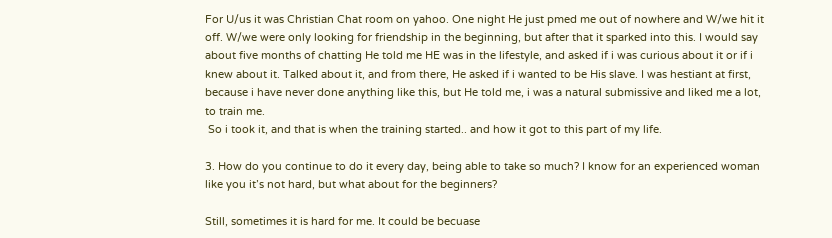For U/us it was Christian Chat room on yahoo. One night He just pmed me out of nowhere and W/we hit it off. W/we were only looking for friendship in the beginning, but after that it sparked into this. I would say about five months of chatting He told me HE was in the lifestyle, and asked if i was curious about it or if i knew about it. Talked about it, and from there, He asked if i wanted to be His slave. I was hestiant at first, because i have never done anything like this, but He told me, i was a natural submissive and liked me a lot, to train me.
 So i took it, and that is when the training started.. and how it got to this part of my life.

3. How do you continue to do it every day, being able to take so much? I know for an experienced woman like you it’s not hard, but what about for the beginners?

Still, sometimes it is hard for me. It could be becuase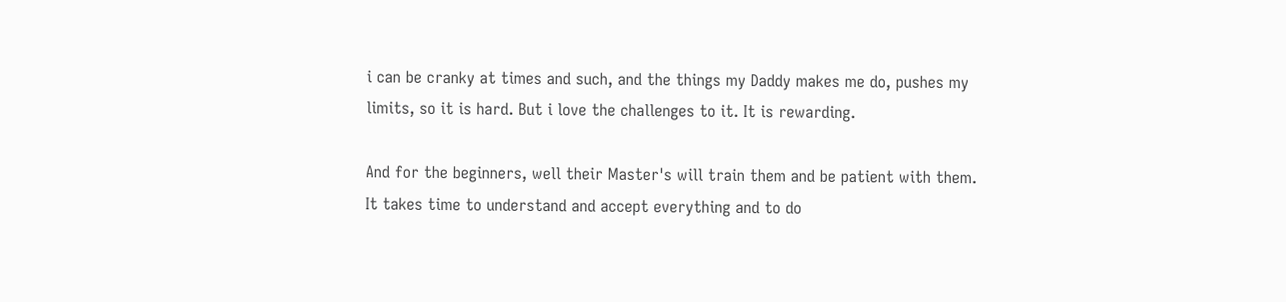i can be cranky at times and such, and the things my Daddy makes me do, pushes my limits, so it is hard. But i love the challenges to it. It is rewarding.

And for the beginners, well their Master's will train them and be patient with them. It takes time to understand and accept everything and to do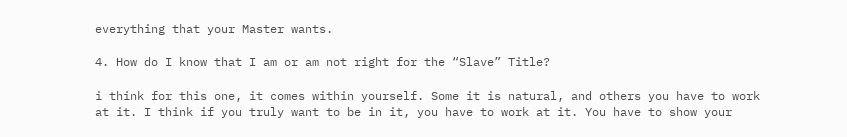everything that your Master wants.

4. How do I know that I am or am not right for the “Slave” Title?

i think for this one, it comes within yourself. Some it is natural, and others you have to work at it. I think if you truly want to be in it, you have to work at it. You have to show your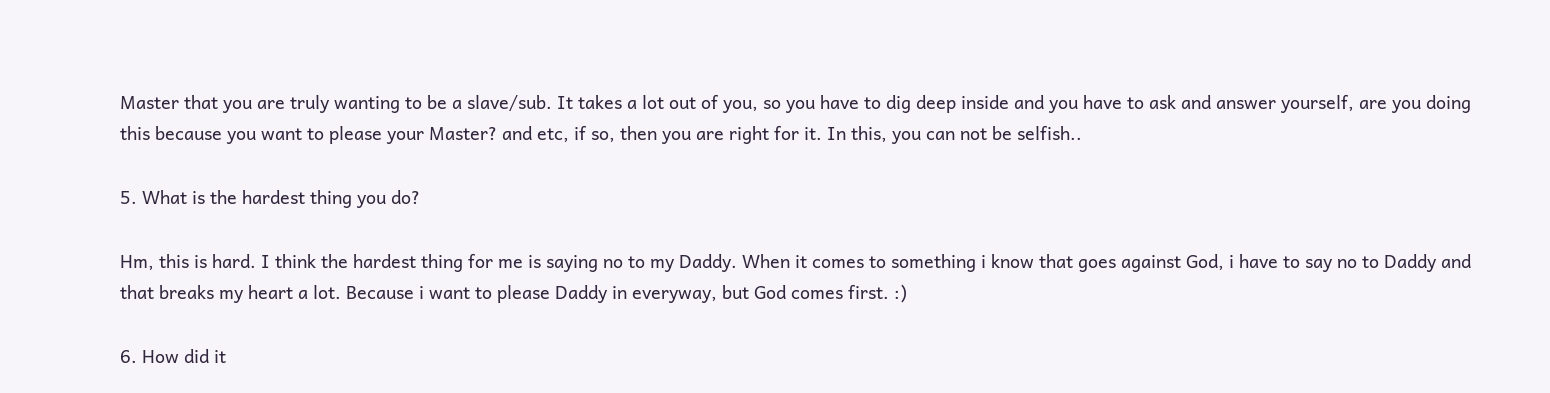Master that you are truly wanting to be a slave/sub. It takes a lot out of you, so you have to dig deep inside and you have to ask and answer yourself, are you doing this because you want to please your Master? and etc, if so, then you are right for it. In this, you can not be selfish..

5. What is the hardest thing you do?

Hm, this is hard. I think the hardest thing for me is saying no to my Daddy. When it comes to something i know that goes against God, i have to say no to Daddy and that breaks my heart a lot. Because i want to please Daddy in everyway, but God comes first. :)

6. How did it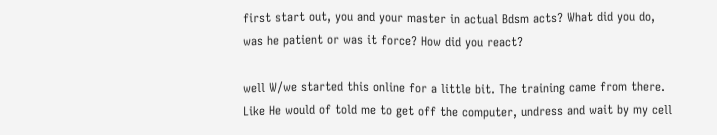first start out, you and your master in actual Bdsm acts? What did you do, was he patient or was it force? How did you react?

well W/we started this online for a little bit. The training came from there. Like He would of told me to get off the computer, undress and wait by my cell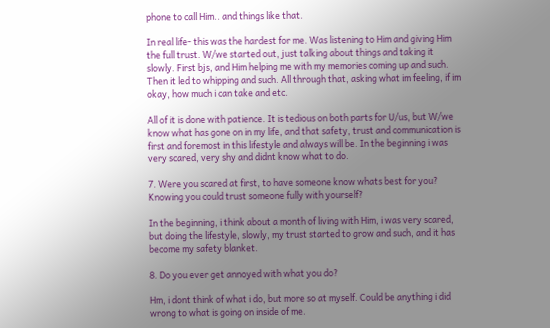phone to call Him.. and things like that.

In real life- this was the hardest for me. Was listening to Him and giving Him the full trust. W/we started out, just talking about things and taking it slowly. First bjs, and Him helping me with my memories coming up and such. Then it led to whipping and such. All through that, asking what im feeling, if im okay, how much i can take and etc.

All of it is done with patience. It is tedious on both parts for U/us, but W/we know what has gone on in my life, and that safety, trust and communication is first and foremost in this lifestyle and always will be. In the beginning i was very scared, very shy and didnt know what to do.

7. Were you scared at first, to have someone know whats best for you? Knowing you could trust someone fully with yourself?

In the beginning, i think about a month of living with Him, i was very scared, but doing the lifestyle, slowly, my trust started to grow and such, and it has become my safety blanket.

8. Do you ever get annoyed with what you do?

Hm, i dont think of what i do, but more so at myself. Could be anything i did wrong to what is going on inside of me.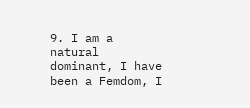9. I am a natural dominant, I have been a Femdom, I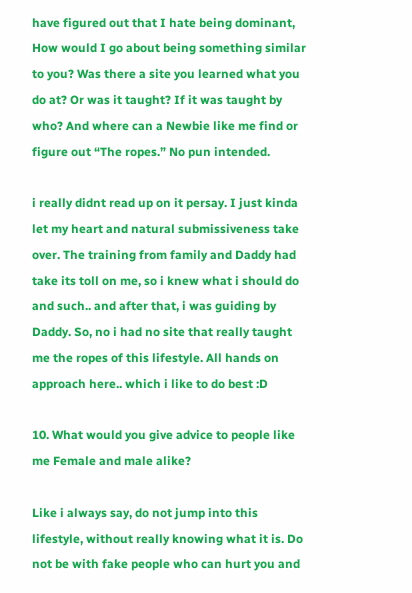have figured out that I hate being dominant, How would I go about being something similar to you? Was there a site you learned what you do at? Or was it taught? If it was taught by who? And where can a Newbie like me find or figure out “The ropes.” No pun intended.

i really didnt read up on it persay. I just kinda let my heart and natural submissiveness take over. The training from family and Daddy had take its toll on me, so i knew what i should do and such.. and after that, i was guiding by Daddy. So, no i had no site that really taught me the ropes of this lifestyle. All hands on approach here.. which i like to do best :D

10. What would you give advice to people like me Female and male alike?

Like i always say, do not jump into this lifestyle, without really knowing what it is. Do not be with fake people who can hurt you and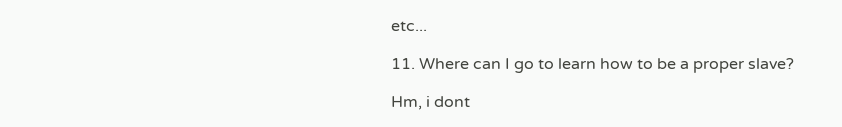etc...

11. Where can I go to learn how to be a proper slave?

Hm, i dont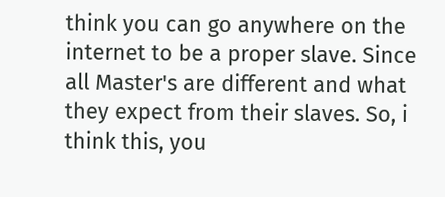think you can go anywhere on the internet to be a proper slave. Since all Master's are different and what they expect from their slaves. So, i think this, you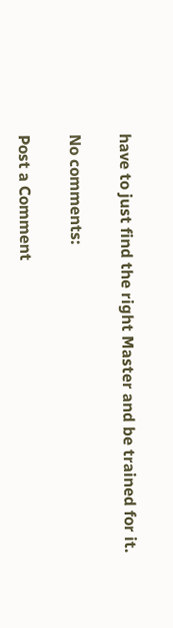have to just find the right Master and be trained for it.

No comments:

Post a Comment